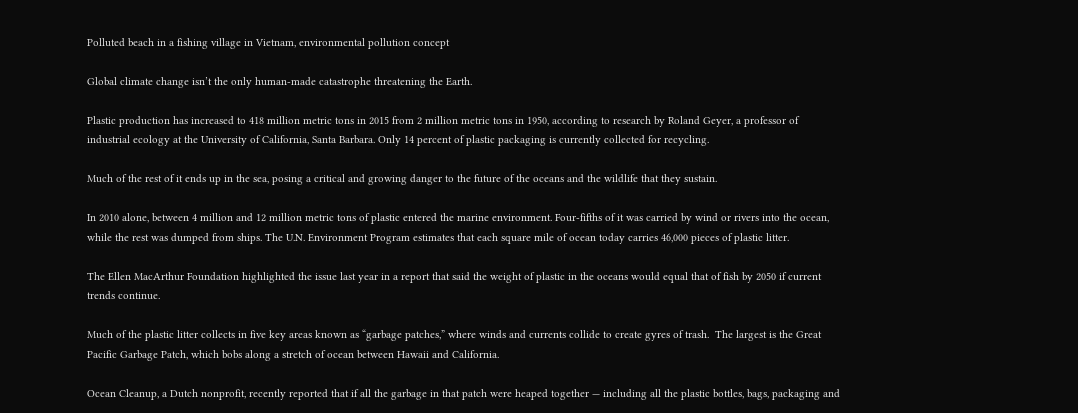Polluted beach in a fishing village in Vietnam, environmental pollution concept

Global climate change isn’t the only human-made catastrophe threatening the Earth.

Plastic production has increased to 418 million metric tons in 2015 from 2 million metric tons in 1950, according to research by Roland Geyer, a professor of industrial ecology at the University of California, Santa Barbara. Only 14 percent of plastic packaging is currently collected for recycling.

Much of the rest of it ends up in the sea, posing a critical and growing danger to the future of the oceans and the wildlife that they sustain.

In 2010 alone, between 4 million and 12 million metric tons of plastic entered the marine environment. Four-fifths of it was carried by wind or rivers into the ocean, while the rest was dumped from ships. The U.N. Environment Program estimates that each square mile of ocean today carries 46,000 pieces of plastic litter.

The Ellen MacArthur Foundation highlighted the issue last year in a report that said the weight of plastic in the oceans would equal that of fish by 2050 if current trends continue.

Much of the plastic litter collects in five key areas known as “garbage patches,” where winds and currents collide to create gyres of trash.  The largest is the Great Pacific Garbage Patch, which bobs along a stretch of ocean between Hawaii and California.

Ocean Cleanup, a Dutch nonprofit, recently reported that if all the garbage in that patch were heaped together — including all the plastic bottles, bags, packaging and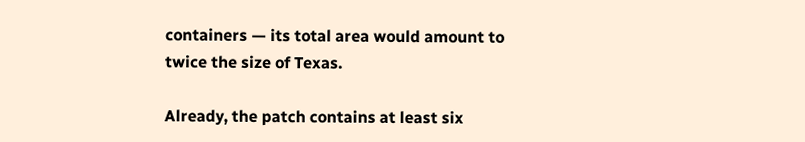containers — its total area would amount to twice the size of Texas.

Already, the patch contains at least six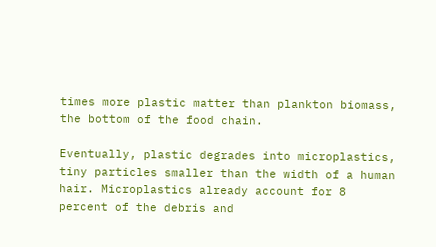times more plastic matter than plankton biomass, the bottom of the food chain.

Eventually, plastic degrades into microplastics, tiny particles smaller than the width of a human hair. Microplastics already account for 8 percent of the debris and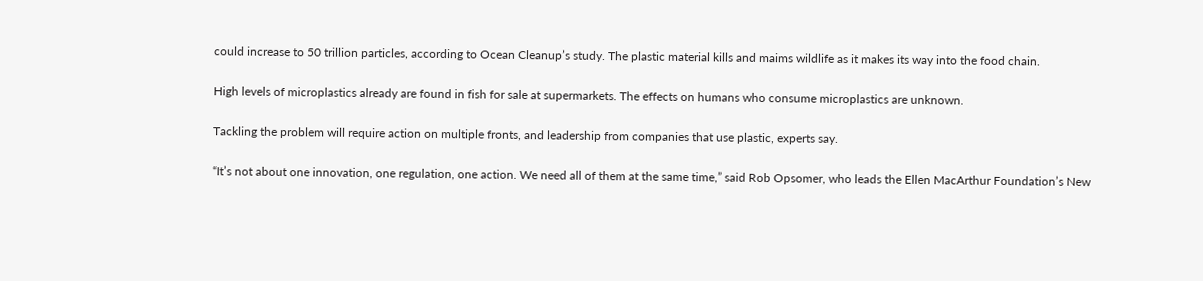could increase to 50 trillion particles, according to Ocean Cleanup’s study. The plastic material kills and maims wildlife as it makes its way into the food chain.

High levels of microplastics already are found in fish for sale at supermarkets. The effects on humans who consume microplastics are unknown.

Tackling the problem will require action on multiple fronts, and leadership from companies that use plastic, experts say.

“It’s not about one innovation, one regulation, one action. We need all of them at the same time,” said Rob Opsomer, who leads the Ellen MacArthur Foundation’s New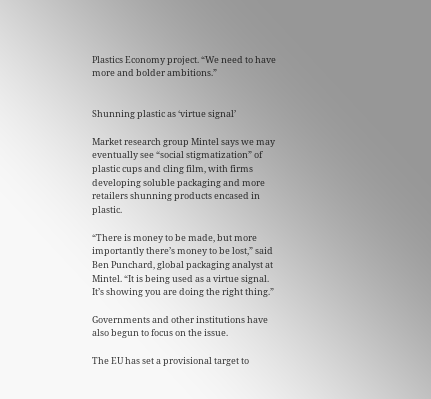Plastics Economy project. “We need to have more and bolder ambitions.”


Shunning plastic as ‘virtue signal’

Market research group Mintel says we may eventually see “social stigmatization” of plastic cups and cling film, with firms developing soluble packaging and more retailers shunning products encased in plastic.

“There is money to be made, but more importantly there’s money to be lost,” said Ben Punchard, global packaging analyst at Mintel. “It is being used as a virtue signal. It’s showing you are doing the right thing.”

Governments and other institutions have also begun to focus on the issue.

The EU has set a provisional target to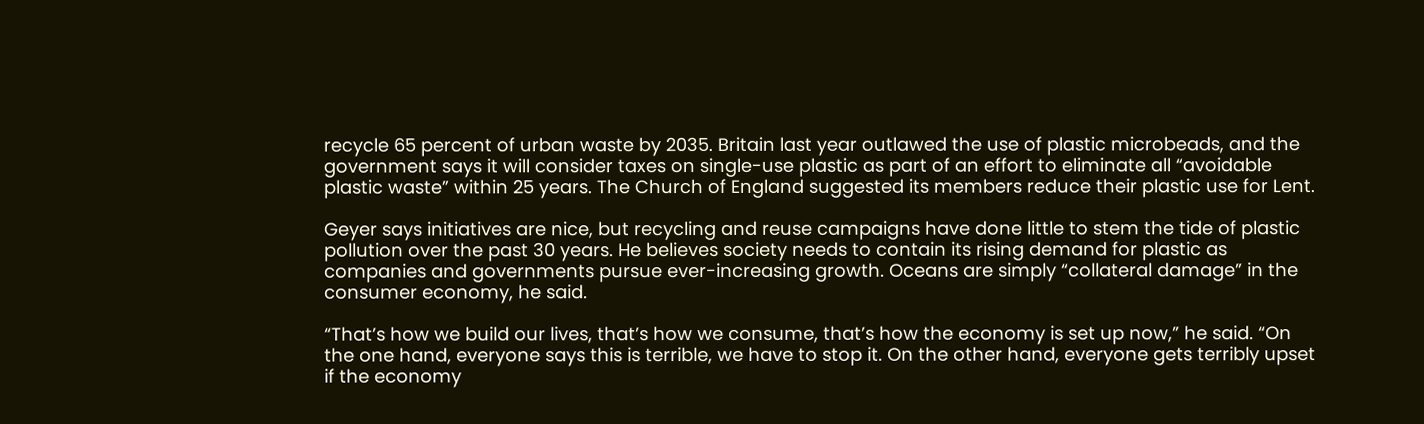recycle 65 percent of urban waste by 2035. Britain last year outlawed the use of plastic microbeads, and the government says it will consider taxes on single-use plastic as part of an effort to eliminate all “avoidable plastic waste” within 25 years. The Church of England suggested its members reduce their plastic use for Lent.

Geyer says initiatives are nice, but recycling and reuse campaigns have done little to stem the tide of plastic pollution over the past 30 years. He believes society needs to contain its rising demand for plastic as companies and governments pursue ever-increasing growth. Oceans are simply “collateral damage” in the consumer economy, he said.

“That’s how we build our lives, that’s how we consume, that’s how the economy is set up now,” he said. “On the one hand, everyone says this is terrible, we have to stop it. On the other hand, everyone gets terribly upset if the economy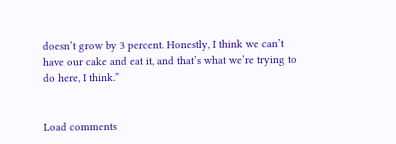doesn’t grow by 3 percent. Honestly, I think we can’t have our cake and eat it, and that’s what we’re trying to do here, I think.”


Load comments